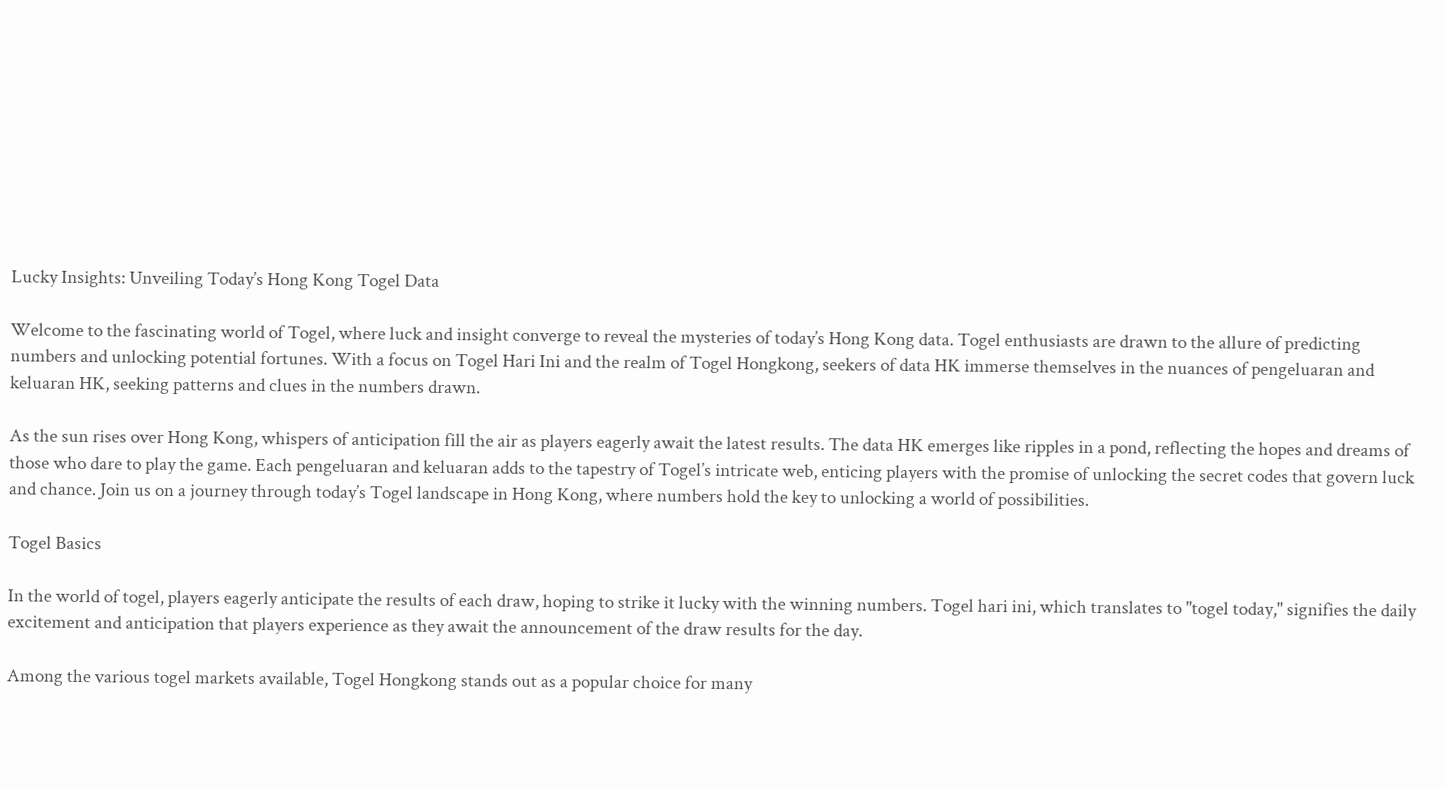Lucky Insights: Unveiling Today’s Hong Kong Togel Data

Welcome to the fascinating world of Togel, where luck and insight converge to reveal the mysteries of today’s Hong Kong data. Togel enthusiasts are drawn to the allure of predicting numbers and unlocking potential fortunes. With a focus on Togel Hari Ini and the realm of Togel Hongkong, seekers of data HK immerse themselves in the nuances of pengeluaran and keluaran HK, seeking patterns and clues in the numbers drawn.

As the sun rises over Hong Kong, whispers of anticipation fill the air as players eagerly await the latest results. The data HK emerges like ripples in a pond, reflecting the hopes and dreams of those who dare to play the game. Each pengeluaran and keluaran adds to the tapestry of Togel’s intricate web, enticing players with the promise of unlocking the secret codes that govern luck and chance. Join us on a journey through today’s Togel landscape in Hong Kong, where numbers hold the key to unlocking a world of possibilities.

Togel Basics

In the world of togel, players eagerly anticipate the results of each draw, hoping to strike it lucky with the winning numbers. Togel hari ini, which translates to "togel today," signifies the daily excitement and anticipation that players experience as they await the announcement of the draw results for the day.

Among the various togel markets available, Togel Hongkong stands out as a popular choice for many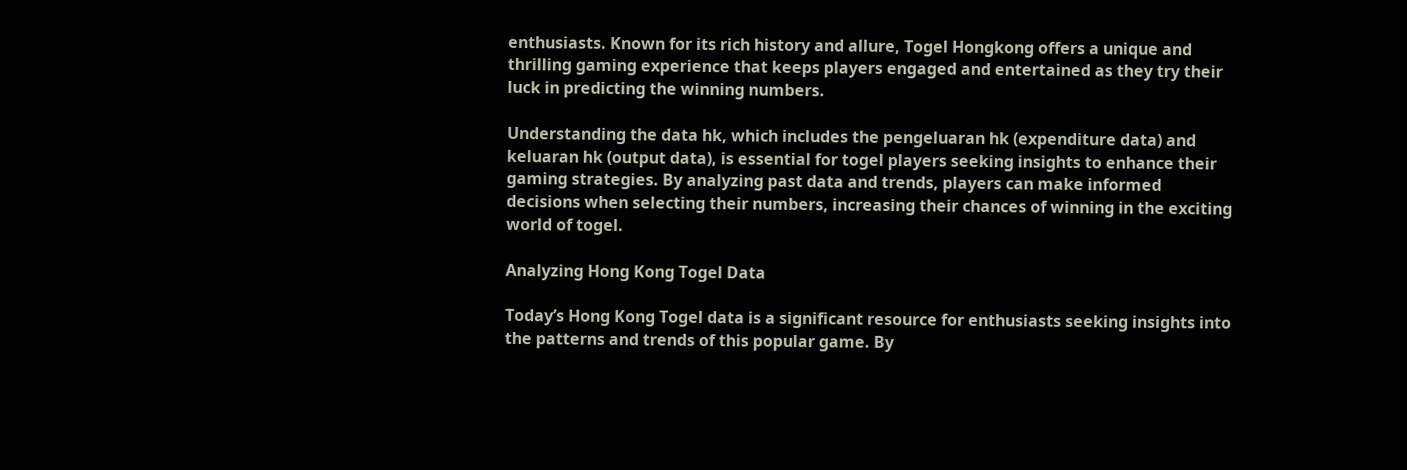enthusiasts. Known for its rich history and allure, Togel Hongkong offers a unique and thrilling gaming experience that keeps players engaged and entertained as they try their luck in predicting the winning numbers.

Understanding the data hk, which includes the pengeluaran hk (expenditure data) and keluaran hk (output data), is essential for togel players seeking insights to enhance their gaming strategies. By analyzing past data and trends, players can make informed decisions when selecting their numbers, increasing their chances of winning in the exciting world of togel.

Analyzing Hong Kong Togel Data

Today’s Hong Kong Togel data is a significant resource for enthusiasts seeking insights into the patterns and trends of this popular game. By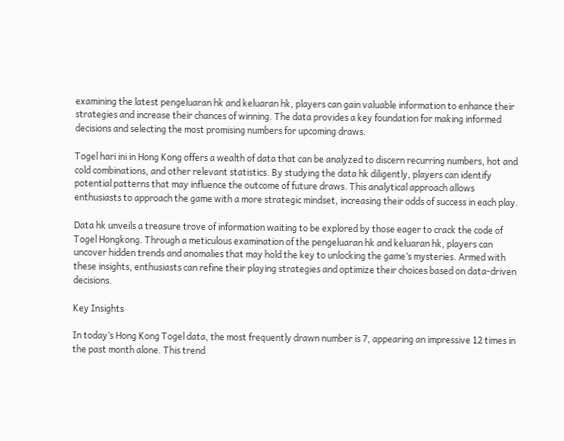examining the latest pengeluaran hk and keluaran hk, players can gain valuable information to enhance their strategies and increase their chances of winning. The data provides a key foundation for making informed decisions and selecting the most promising numbers for upcoming draws.

Togel hari ini in Hong Kong offers a wealth of data that can be analyzed to discern recurring numbers, hot and cold combinations, and other relevant statistics. By studying the data hk diligently, players can identify potential patterns that may influence the outcome of future draws. This analytical approach allows enthusiasts to approach the game with a more strategic mindset, increasing their odds of success in each play.

Data hk unveils a treasure trove of information waiting to be explored by those eager to crack the code of Togel Hongkong. Through a meticulous examination of the pengeluaran hk and keluaran hk, players can uncover hidden trends and anomalies that may hold the key to unlocking the game’s mysteries. Armed with these insights, enthusiasts can refine their playing strategies and optimize their choices based on data-driven decisions.

Key Insights

In today’s Hong Kong Togel data, the most frequently drawn number is 7, appearing an impressive 12 times in the past month alone. This trend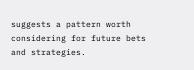suggests a pattern worth considering for future bets and strategies.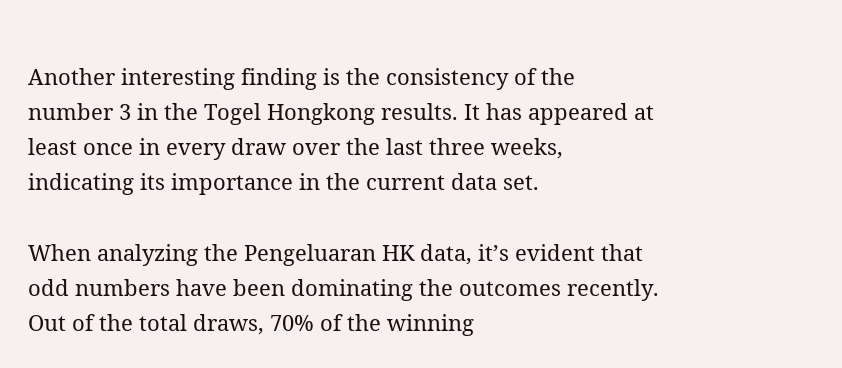Another interesting finding is the consistency of the number 3 in the Togel Hongkong results. It has appeared at least once in every draw over the last three weeks, indicating its importance in the current data set.

When analyzing the Pengeluaran HK data, it’s evident that odd numbers have been dominating the outcomes recently. Out of the total draws, 70% of the winning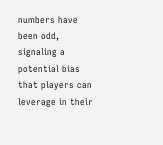numbers have been odd, signaling a potential bias that players can leverage in their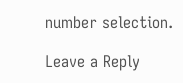number selection.

Leave a Reply